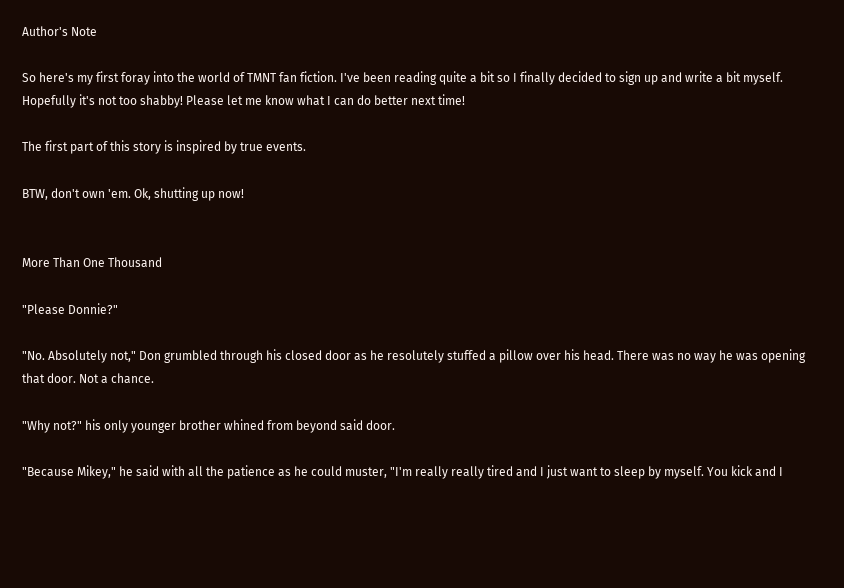Author's Note

So here's my first foray into the world of TMNT fan fiction. I've been reading quite a bit so I finally decided to sign up and write a bit myself. Hopefully it's not too shabby! Please let me know what I can do better next time!

The first part of this story is inspired by true events.

BTW, don't own 'em. Ok, shutting up now!


More Than One Thousand

"Please Donnie?"

"No. Absolutely not," Don grumbled through his closed door as he resolutely stuffed a pillow over his head. There was no way he was opening that door. Not a chance.

"Why not?" his only younger brother whined from beyond said door.

"Because Mikey," he said with all the patience as he could muster, "I'm really really tired and I just want to sleep by myself. You kick and I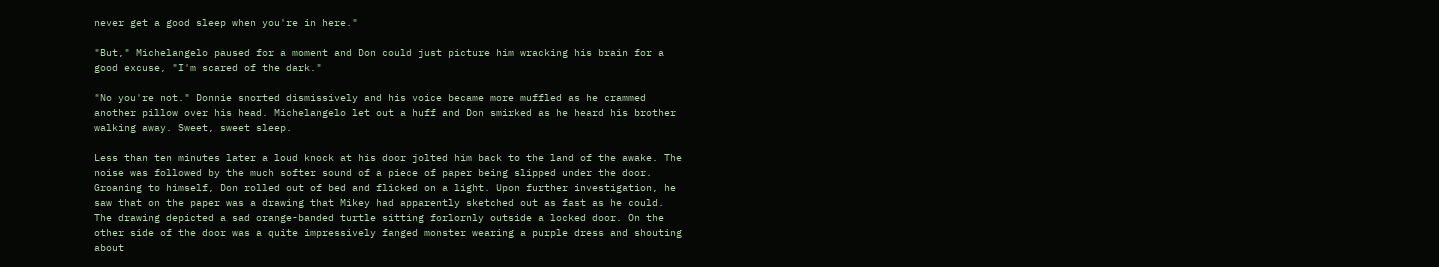never get a good sleep when you're in here."

"But," Michelangelo paused for a moment and Don could just picture him wracking his brain for a good excuse, "I'm scared of the dark."

"No you're not." Donnie snorted dismissively and his voice became more muffled as he crammed another pillow over his head. Michelangelo let out a huff and Don smirked as he heard his brother walking away. Sweet, sweet sleep.

Less than ten minutes later a loud knock at his door jolted him back to the land of the awake. The noise was followed by the much softer sound of a piece of paper being slipped under the door. Groaning to himself, Don rolled out of bed and flicked on a light. Upon further investigation, he saw that on the paper was a drawing that Mikey had apparently sketched out as fast as he could. The drawing depicted a sad orange-banded turtle sitting forlornly outside a locked door. On the other side of the door was a quite impressively fanged monster wearing a purple dress and shouting about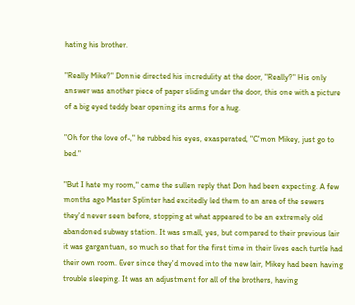hating his brother.

"Really Mike?" Donnie directed his incredulity at the door, "Really?" His only answer was another piece of paper sliding under the door, this one with a picture of a big eyed teddy bear opening its arms for a hug.

"Oh for the love of-," he rubbed his eyes, exasperated, "C'mon Mikey, just go to bed."

"But I hate my room," came the sullen reply that Don had been expecting. A few months ago Master Splinter had excitedly led them to an area of the sewers they'd never seen before, stopping at what appeared to be an extremely old abandoned subway station. It was small, yes, but compared to their previous lair it was gargantuan, so much so that for the first time in their lives each turtle had their own room. Ever since they'd moved into the new lair, Mikey had been having trouble sleeping. It was an adjustment for all of the brothers, having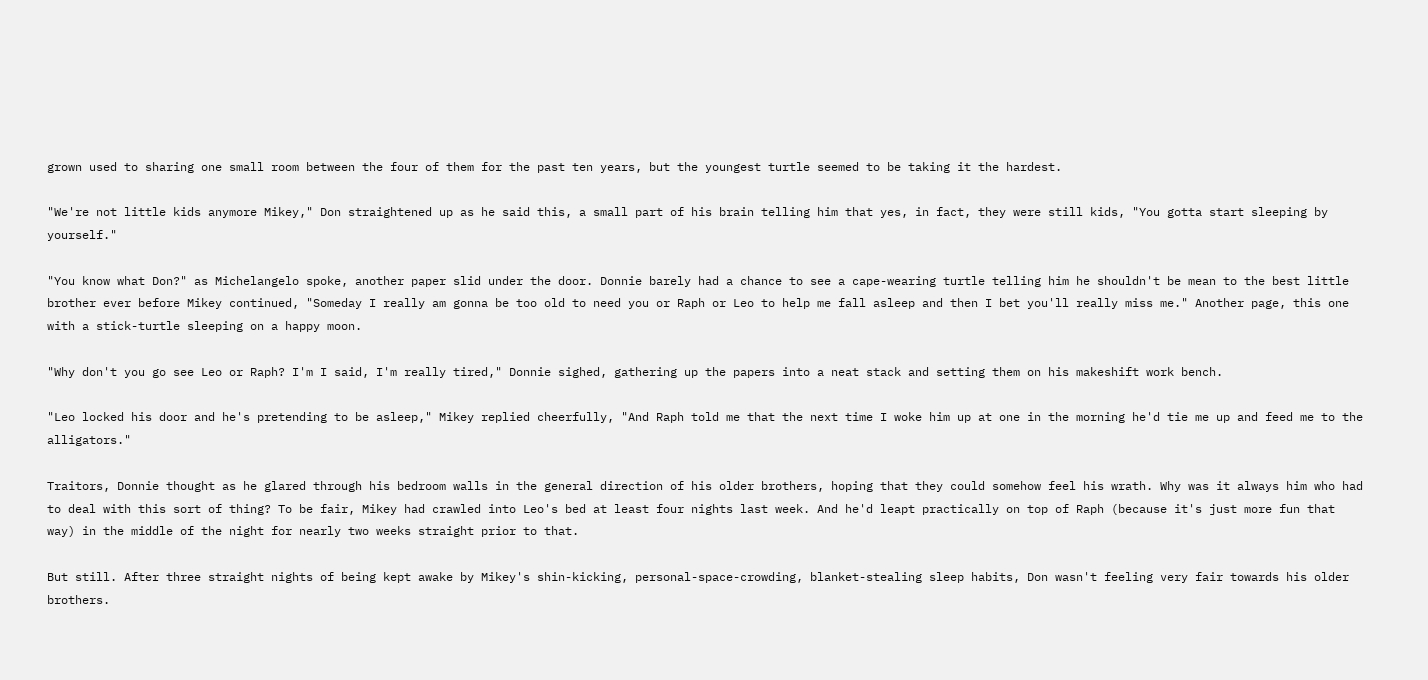grown used to sharing one small room between the four of them for the past ten years, but the youngest turtle seemed to be taking it the hardest.

"We're not little kids anymore Mikey," Don straightened up as he said this, a small part of his brain telling him that yes, in fact, they were still kids, "You gotta start sleeping by yourself."

"You know what Don?" as Michelangelo spoke, another paper slid under the door. Donnie barely had a chance to see a cape-wearing turtle telling him he shouldn't be mean to the best little brother ever before Mikey continued, "Someday I really am gonna be too old to need you or Raph or Leo to help me fall asleep and then I bet you'll really miss me." Another page, this one with a stick-turtle sleeping on a happy moon.

"Why don't you go see Leo or Raph? I'm I said, I'm really tired," Donnie sighed, gathering up the papers into a neat stack and setting them on his makeshift work bench.

"Leo locked his door and he's pretending to be asleep," Mikey replied cheerfully, "And Raph told me that the next time I woke him up at one in the morning he'd tie me up and feed me to the alligators."

Traitors, Donnie thought as he glared through his bedroom walls in the general direction of his older brothers, hoping that they could somehow feel his wrath. Why was it always him who had to deal with this sort of thing? To be fair, Mikey had crawled into Leo's bed at least four nights last week. And he'd leapt practically on top of Raph (because it's just more fun that way) in the middle of the night for nearly two weeks straight prior to that.

But still. After three straight nights of being kept awake by Mikey's shin-kicking, personal-space-crowding, blanket-stealing sleep habits, Don wasn't feeling very fair towards his older brothers.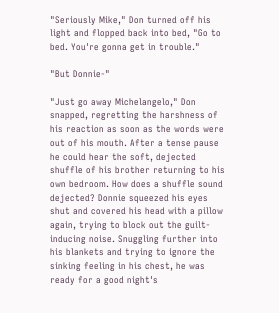"Seriously Mike," Don turned off his light and flopped back into bed, "Go to bed. You're gonna get in trouble."

"But Donnie-"

"Just go away Michelangelo," Don snapped, regretting the harshness of his reaction as soon as the words were out of his mouth. After a tense pause he could hear the soft, dejected shuffle of his brother returning to his own bedroom. How does a shuffle sound dejected? Donnie squeezed his eyes shut and covered his head with a pillow again, trying to block out the guilt-inducing noise. Snuggling further into his blankets and trying to ignore the sinking feeling in his chest, he was ready for a good night's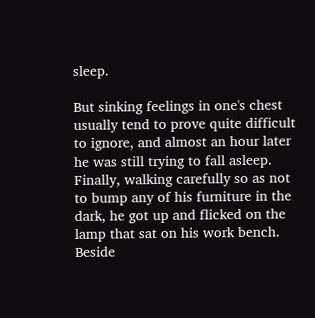sleep.

But sinking feelings in one's chest usually tend to prove quite difficult to ignore, and almost an hour later he was still trying to fall asleep. Finally, walking carefully so as not to bump any of his furniture in the dark, he got up and flicked on the lamp that sat on his work bench. Beside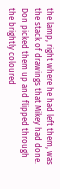the lamp, right where he had left them, was the stack of drawings that Mikey had done. Don picked them up and flipped through the brightly coloured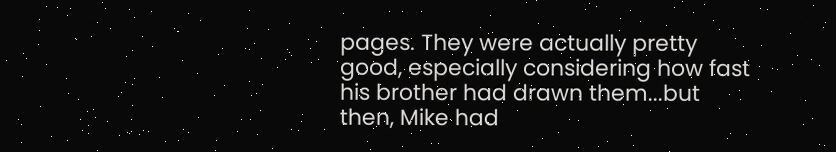pages. They were actually pretty good, especially considering how fast his brother had drawn them...but then, Mike had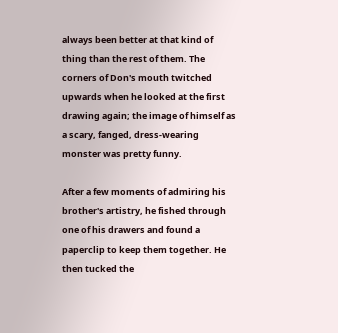always been better at that kind of thing than the rest of them. The corners of Don's mouth twitched upwards when he looked at the first drawing again; the image of himself as a scary, fanged, dress-wearing monster was pretty funny.

After a few moments of admiring his brother's artistry, he fished through one of his drawers and found a paperclip to keep them together. He then tucked the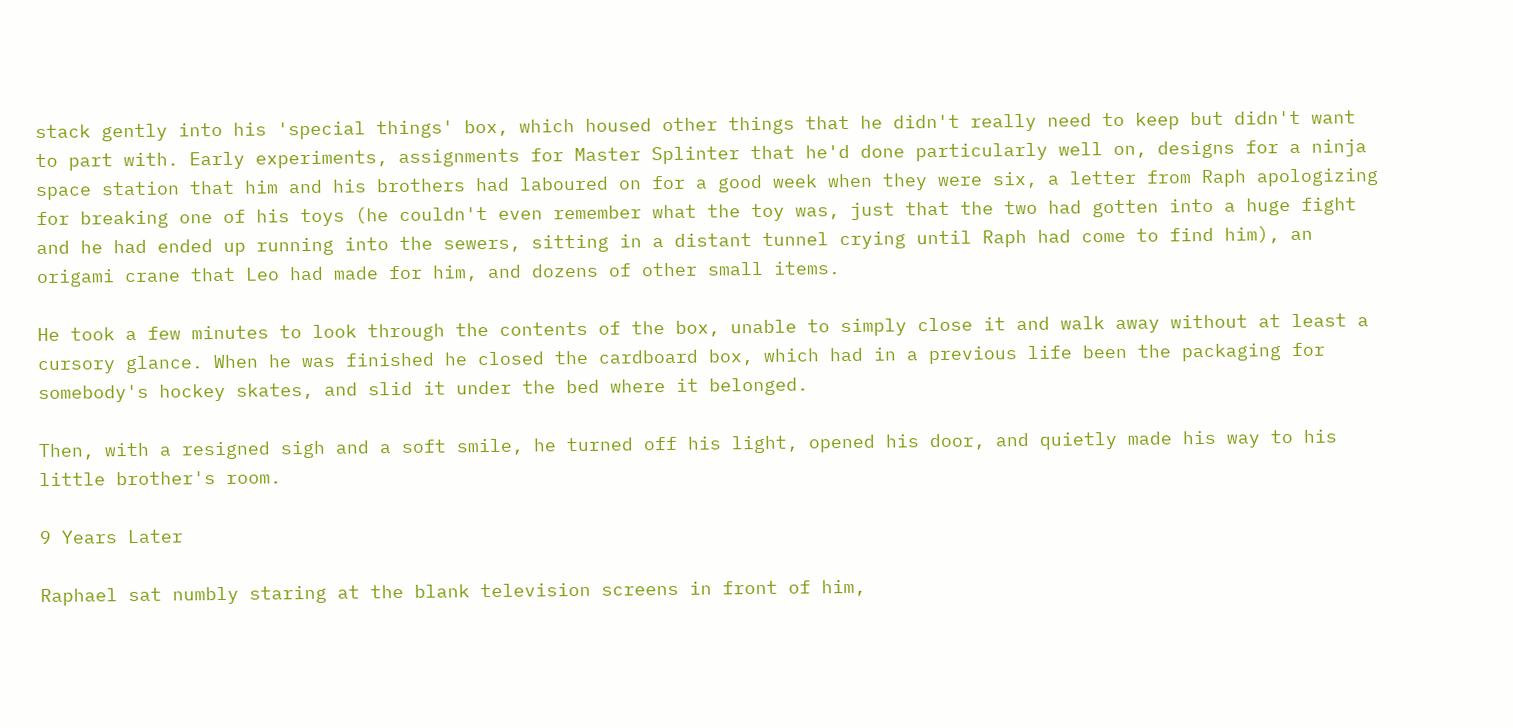stack gently into his 'special things' box, which housed other things that he didn't really need to keep but didn't want to part with. Early experiments, assignments for Master Splinter that he'd done particularly well on, designs for a ninja space station that him and his brothers had laboured on for a good week when they were six, a letter from Raph apologizing for breaking one of his toys (he couldn't even remember what the toy was, just that the two had gotten into a huge fight and he had ended up running into the sewers, sitting in a distant tunnel crying until Raph had come to find him), an origami crane that Leo had made for him, and dozens of other small items.

He took a few minutes to look through the contents of the box, unable to simply close it and walk away without at least a cursory glance. When he was finished he closed the cardboard box, which had in a previous life been the packaging for somebody's hockey skates, and slid it under the bed where it belonged.

Then, with a resigned sigh and a soft smile, he turned off his light, opened his door, and quietly made his way to his little brother's room.

9 Years Later

Raphael sat numbly staring at the blank television screens in front of him,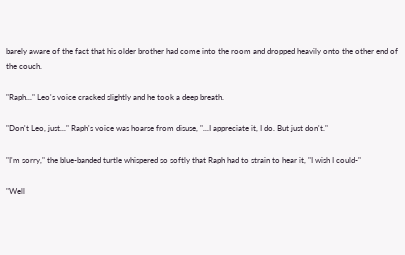barely aware of the fact that his older brother had come into the room and dropped heavily onto the other end of the couch.

"Raph..." Leo's voice cracked slightly and he took a deep breath.

"Don't Leo, just..." Raph's voice was hoarse from disuse, "...I appreciate it, I do. But just don't."

"I'm sorry," the blue-banded turtle whispered so softly that Raph had to strain to hear it, "I wish I could-"

"Well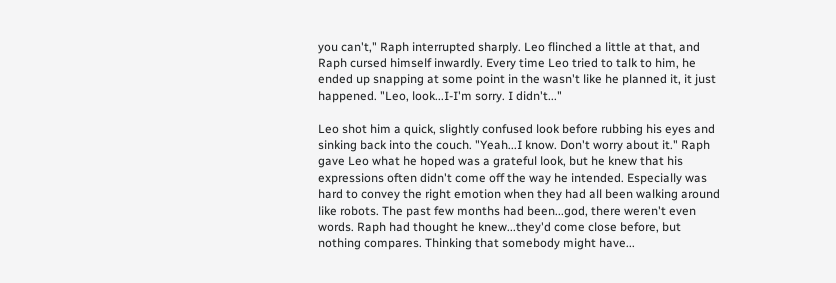you can't," Raph interrupted sharply. Leo flinched a little at that, and Raph cursed himself inwardly. Every time Leo tried to talk to him, he ended up snapping at some point in the wasn't like he planned it, it just happened. "Leo, look...I-I'm sorry. I didn't..."

Leo shot him a quick, slightly confused look before rubbing his eyes and sinking back into the couch. "Yeah...I know. Don't worry about it." Raph gave Leo what he hoped was a grateful look, but he knew that his expressions often didn't come off the way he intended. Especially was hard to convey the right emotion when they had all been walking around like robots. The past few months had been...god, there weren't even words. Raph had thought he knew...they'd come close before, but nothing compares. Thinking that somebody might have...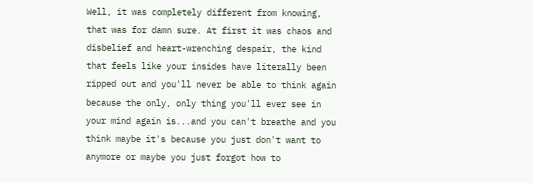Well, it was completely different from knowing, that was for damn sure. At first it was chaos and disbelief and heart-wrenching despair, the kind that feels like your insides have literally been ripped out and you'll never be able to think again because the only, only thing you'll ever see in your mind again is...and you can't breathe and you think maybe it's because you just don't want to anymore or maybe you just forgot how to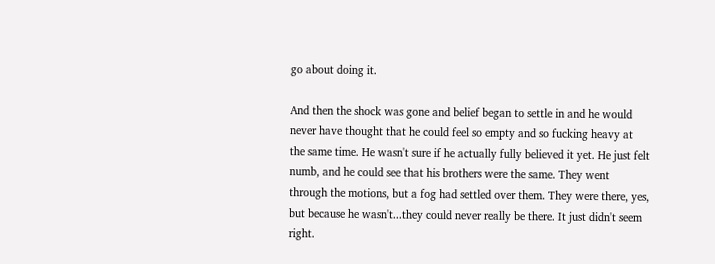go about doing it.

And then the shock was gone and belief began to settle in and he would never have thought that he could feel so empty and so fucking heavy at the same time. He wasn't sure if he actually fully believed it yet. He just felt numb, and he could see that his brothers were the same. They went through the motions, but a fog had settled over them. They were there, yes, but because he wasn't...they could never really be there. It just didn't seem right.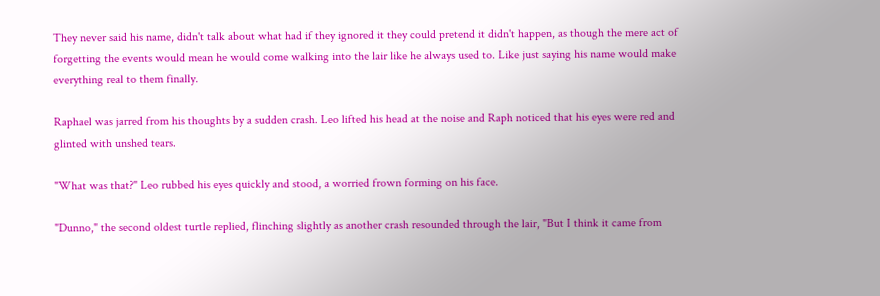They never said his name, didn't talk about what had if they ignored it they could pretend it didn't happen, as though the mere act of forgetting the events would mean he would come walking into the lair like he always used to. Like just saying his name would make everything real to them finally.

Raphael was jarred from his thoughts by a sudden crash. Leo lifted his head at the noise and Raph noticed that his eyes were red and glinted with unshed tears.

"What was that?" Leo rubbed his eyes quickly and stood, a worried frown forming on his face.

"Dunno," the second oldest turtle replied, flinching slightly as another crash resounded through the lair, "But I think it came from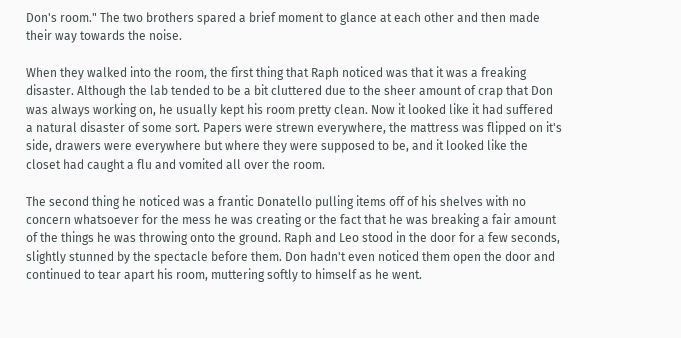Don's room." The two brothers spared a brief moment to glance at each other and then made their way towards the noise.

When they walked into the room, the first thing that Raph noticed was that it was a freaking disaster. Although the lab tended to be a bit cluttered due to the sheer amount of crap that Don was always working on, he usually kept his room pretty clean. Now it looked like it had suffered a natural disaster of some sort. Papers were strewn everywhere, the mattress was flipped on it's side, drawers were everywhere but where they were supposed to be, and it looked like the closet had caught a flu and vomited all over the room.

The second thing he noticed was a frantic Donatello pulling items off of his shelves with no concern whatsoever for the mess he was creating or the fact that he was breaking a fair amount of the things he was throwing onto the ground. Raph and Leo stood in the door for a few seconds, slightly stunned by the spectacle before them. Don hadn't even noticed them open the door and continued to tear apart his room, muttering softly to himself as he went.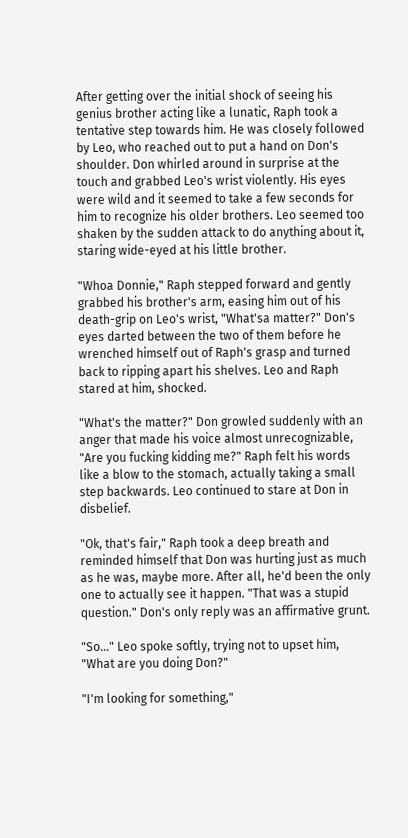After getting over the initial shock of seeing his genius brother acting like a lunatic, Raph took a tentative step towards him. He was closely followed by Leo, who reached out to put a hand on Don's shoulder. Don whirled around in surprise at the touch and grabbed Leo's wrist violently. His eyes were wild and it seemed to take a few seconds for him to recognize his older brothers. Leo seemed too shaken by the sudden attack to do anything about it, staring wide-eyed at his little brother.

"Whoa Donnie," Raph stepped forward and gently grabbed his brother's arm, easing him out of his death-grip on Leo's wrist, "What'sa matter?" Don's eyes darted between the two of them before he wrenched himself out of Raph's grasp and turned back to ripping apart his shelves. Leo and Raph stared at him, shocked.

"What's the matter?" Don growled suddenly with an anger that made his voice almost unrecognizable, "Are you fucking kidding me?" Raph felt his words like a blow to the stomach, actually taking a small step backwards. Leo continued to stare at Don in disbelief.

"Ok, that's fair," Raph took a deep breath and reminded himself that Don was hurting just as much as he was, maybe more. After all, he'd been the only one to actually see it happen. "That was a stupid question." Don's only reply was an affirmative grunt.

"So..." Leo spoke softly, trying not to upset him, "What are you doing Don?"

"I'm looking for something,"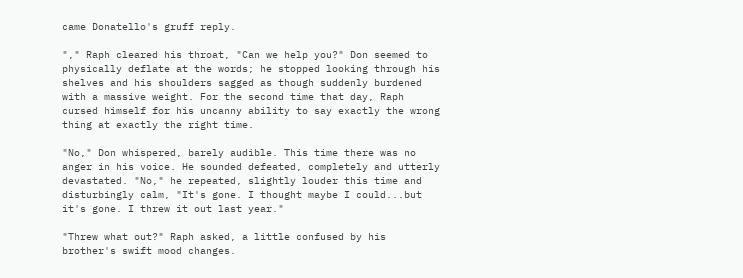came Donatello's gruff reply.

"," Raph cleared his throat, "Can we help you?" Don seemed to physically deflate at the words; he stopped looking through his shelves and his shoulders sagged as though suddenly burdened with a massive weight. For the second time that day, Raph cursed himself for his uncanny ability to say exactly the wrong thing at exactly the right time.

"No," Don whispered, barely audible. This time there was no anger in his voice. He sounded defeated, completely and utterly devastated. "No," he repeated, slightly louder this time and disturbingly calm, "It's gone. I thought maybe I could...but it's gone. I threw it out last year."

"Threw what out?" Raph asked, a little confused by his brother's swift mood changes.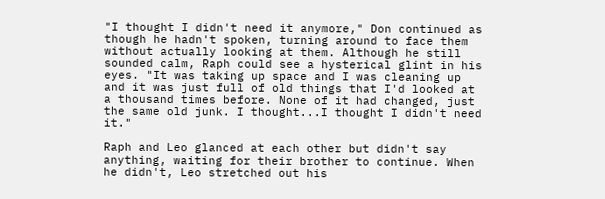"I thought I didn't need it anymore," Don continued as though he hadn't spoken, turning around to face them without actually looking at them. Although he still sounded calm, Raph could see a hysterical glint in his eyes. "It was taking up space and I was cleaning up and it was just full of old things that I'd looked at a thousand times before. None of it had changed, just the same old junk. I thought...I thought I didn't need it."

Raph and Leo glanced at each other but didn't say anything, waiting for their brother to continue. When he didn't, Leo stretched out his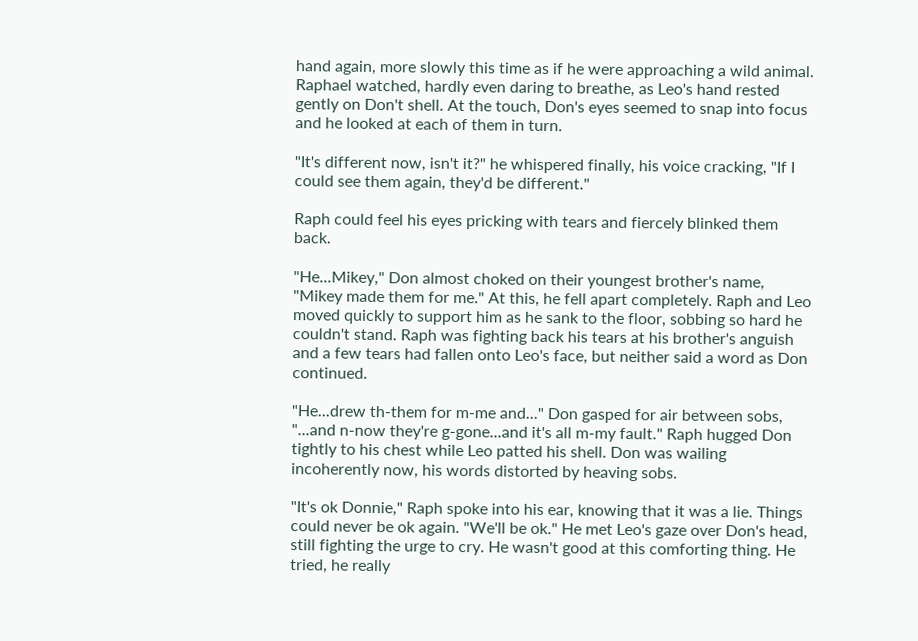hand again, more slowly this time as if he were approaching a wild animal. Raphael watched, hardly even daring to breathe, as Leo's hand rested gently on Don't shell. At the touch, Don's eyes seemed to snap into focus and he looked at each of them in turn.

"It's different now, isn't it?" he whispered finally, his voice cracking, "If I could see them again, they'd be different."

Raph could feel his eyes pricking with tears and fiercely blinked them back.

"He...Mikey," Don almost choked on their youngest brother's name, "Mikey made them for me." At this, he fell apart completely. Raph and Leo moved quickly to support him as he sank to the floor, sobbing so hard he couldn't stand. Raph was fighting back his tears at his brother's anguish and a few tears had fallen onto Leo's face, but neither said a word as Don continued.

"He...drew th-them for m-me and..." Don gasped for air between sobs, "...and n-now they're g-gone...and it's all m-my fault." Raph hugged Don tightly to his chest while Leo patted his shell. Don was wailing incoherently now, his words distorted by heaving sobs.

"It's ok Donnie," Raph spoke into his ear, knowing that it was a lie. Things could never be ok again. "We'll be ok." He met Leo's gaze over Don's head, still fighting the urge to cry. He wasn't good at this comforting thing. He tried, he really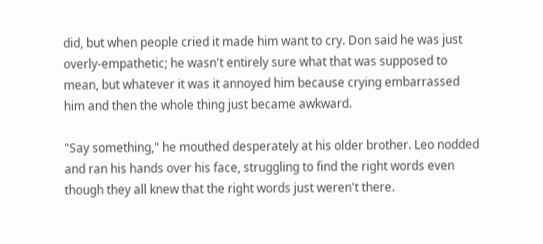did, but when people cried it made him want to cry. Don said he was just overly-empathetic; he wasn't entirely sure what that was supposed to mean, but whatever it was it annoyed him because crying embarrassed him and then the whole thing just became awkward.

"Say something," he mouthed desperately at his older brother. Leo nodded and ran his hands over his face, struggling to find the right words even though they all knew that the right words just weren't there.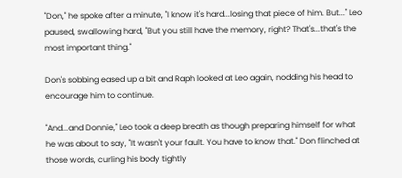"Don," he spoke after a minute, "I know it's hard...losing that piece of him. But..." Leo paused, swallowing hard, "But you still have the memory, right? That's...that's the most important thing."

Don's sobbing eased up a bit and Raph looked at Leo again, nodding his head to encourage him to continue.

"And...and Donnie," Leo took a deep breath as though preparing himself for what he was about to say, "It wasn't your fault. You have to know that." Don flinched at those words, curling his body tightly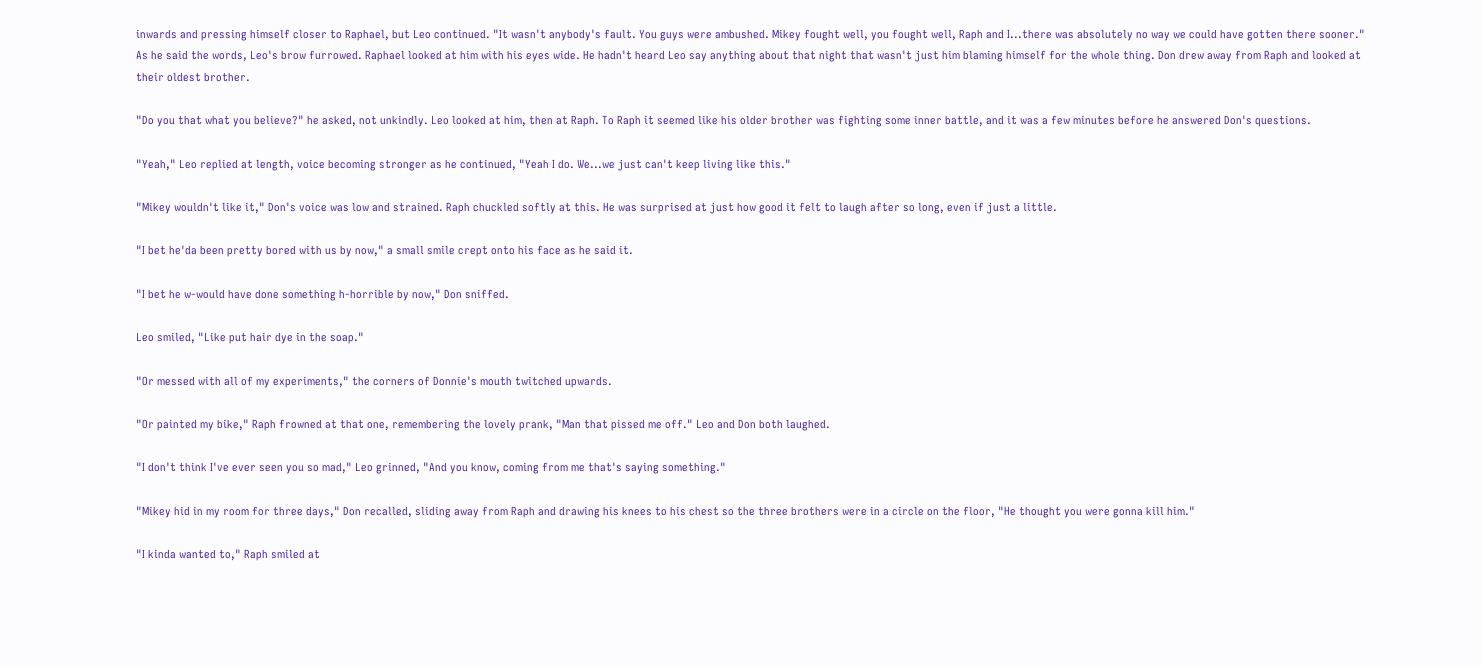inwards and pressing himself closer to Raphael, but Leo continued. "It wasn't anybody's fault. You guys were ambushed. Mikey fought well, you fought well, Raph and I...there was absolutely no way we could have gotten there sooner." As he said the words, Leo's brow furrowed. Raphael looked at him with his eyes wide. He hadn't heard Leo say anything about that night that wasn't just him blaming himself for the whole thing. Don drew away from Raph and looked at their oldest brother.

"Do you that what you believe?" he asked, not unkindly. Leo looked at him, then at Raph. To Raph it seemed like his older brother was fighting some inner battle, and it was a few minutes before he answered Don's questions.

"Yeah," Leo replied at length, voice becoming stronger as he continued, "Yeah I do. We...we just can't keep living like this."

"Mikey wouldn't like it," Don's voice was low and strained. Raph chuckled softly at this. He was surprised at just how good it felt to laugh after so long, even if just a little.

"I bet he'da been pretty bored with us by now," a small smile crept onto his face as he said it.

"I bet he w-would have done something h-horrible by now," Don sniffed.

Leo smiled, "Like put hair dye in the soap."

"Or messed with all of my experiments," the corners of Donnie's mouth twitched upwards.

"Or painted my bike," Raph frowned at that one, remembering the lovely prank, "Man that pissed me off." Leo and Don both laughed.

"I don't think I've ever seen you so mad," Leo grinned, "And you know, coming from me that's saying something."

"Mikey hid in my room for three days," Don recalled, sliding away from Raph and drawing his knees to his chest so the three brothers were in a circle on the floor, "He thought you were gonna kill him."

"I kinda wanted to," Raph smiled at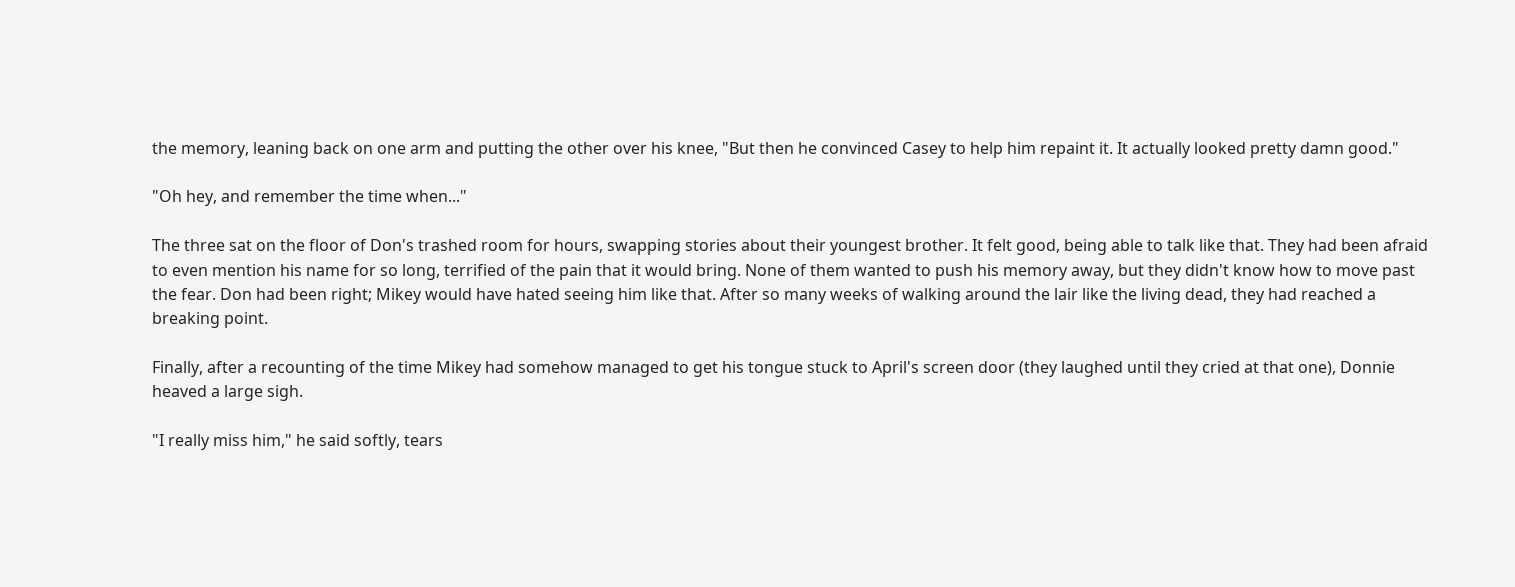the memory, leaning back on one arm and putting the other over his knee, "But then he convinced Casey to help him repaint it. It actually looked pretty damn good."

"Oh hey, and remember the time when..."

The three sat on the floor of Don's trashed room for hours, swapping stories about their youngest brother. It felt good, being able to talk like that. They had been afraid to even mention his name for so long, terrified of the pain that it would bring. None of them wanted to push his memory away, but they didn't know how to move past the fear. Don had been right; Mikey would have hated seeing him like that. After so many weeks of walking around the lair like the living dead, they had reached a breaking point.

Finally, after a recounting of the time Mikey had somehow managed to get his tongue stuck to April's screen door (they laughed until they cried at that one), Donnie heaved a large sigh.

"I really miss him," he said softly, tears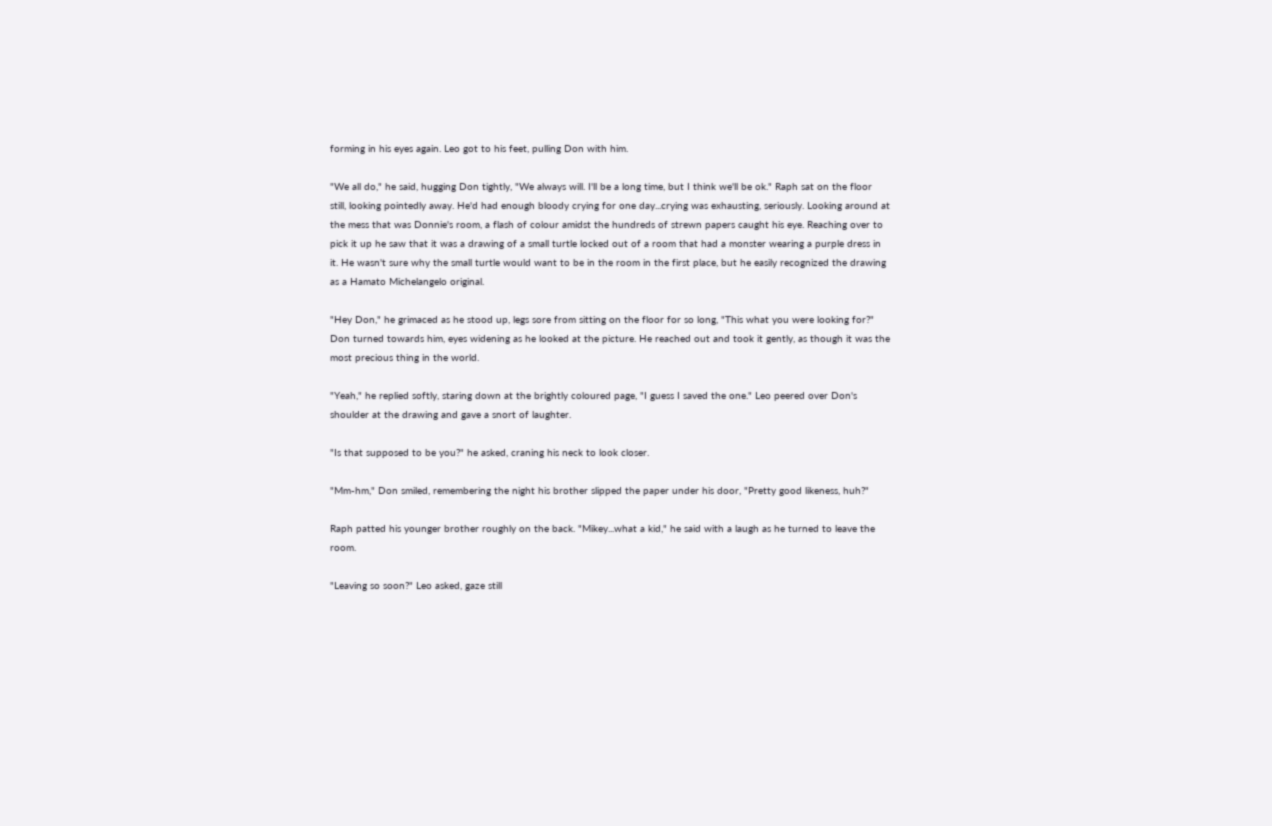forming in his eyes again. Leo got to his feet, pulling Don with him.

"We all do," he said, hugging Don tightly, "We always will. I'll be a long time, but I think we'll be ok." Raph sat on the floor still, looking pointedly away. He'd had enough bloody crying for one day...crying was exhausting, seriously. Looking around at the mess that was Donnie's room, a flash of colour amidst the hundreds of strewn papers caught his eye. Reaching over to pick it up he saw that it was a drawing of a small turtle locked out of a room that had a monster wearing a purple dress in it. He wasn't sure why the small turtle would want to be in the room in the first place, but he easily recognized the drawing as a Hamato Michelangelo original.

"Hey Don," he grimaced as he stood up, legs sore from sitting on the floor for so long, "This what you were looking for?" Don turned towards him, eyes widening as he looked at the picture. He reached out and took it gently, as though it was the most precious thing in the world.

"Yeah," he replied softly, staring down at the brightly coloured page, "I guess I saved the one." Leo peered over Don's shoulder at the drawing and gave a snort of laughter.

"Is that supposed to be you?" he asked, craning his neck to look closer.

"Mm-hm," Don smiled, remembering the night his brother slipped the paper under his door, "Pretty good likeness, huh?"

Raph patted his younger brother roughly on the back. "Mikey...what a kid," he said with a laugh as he turned to leave the room.

"Leaving so soon?" Leo asked, gaze still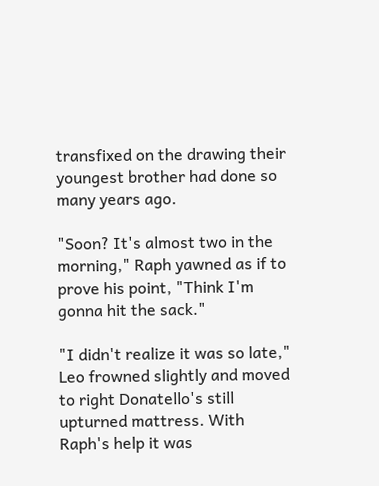transfixed on the drawing their youngest brother had done so many years ago.

"Soon? It's almost two in the morning," Raph yawned as if to prove his point, "Think I'm gonna hit the sack."

"I didn't realize it was so late," Leo frowned slightly and moved to right Donatello's still upturned mattress. With Raph's help it was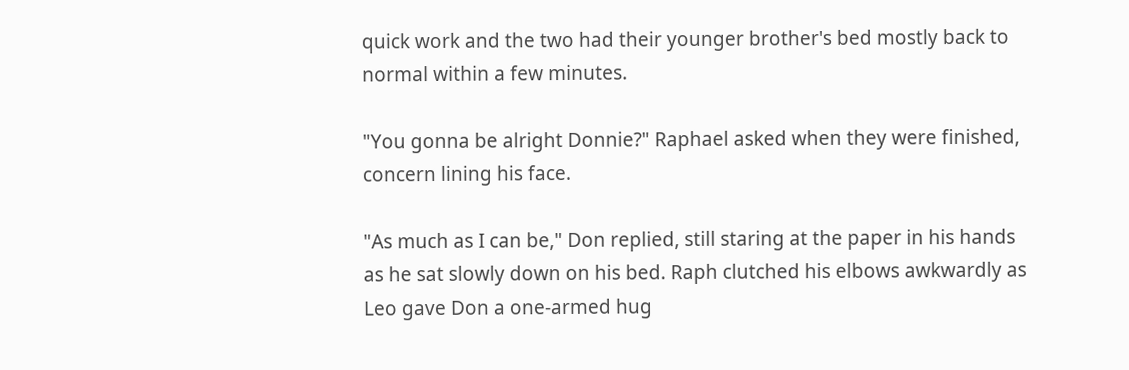quick work and the two had their younger brother's bed mostly back to normal within a few minutes.

"You gonna be alright Donnie?" Raphael asked when they were finished, concern lining his face.

"As much as I can be," Don replied, still staring at the paper in his hands as he sat slowly down on his bed. Raph clutched his elbows awkwardly as Leo gave Don a one-armed hug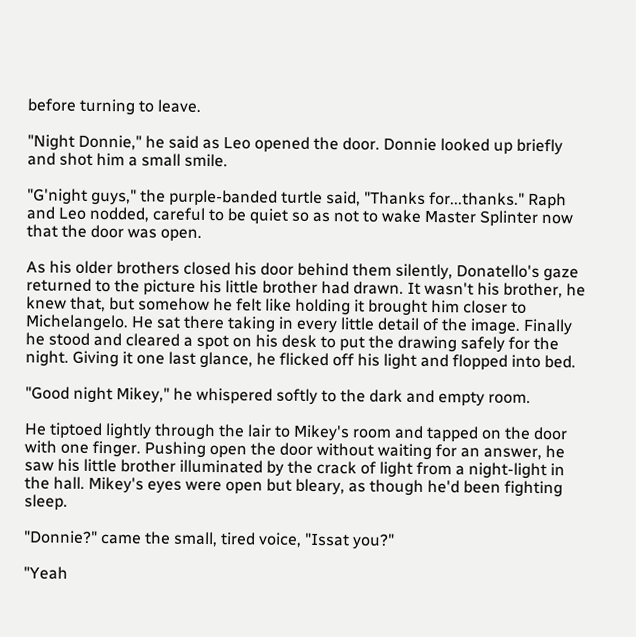before turning to leave.

"Night Donnie," he said as Leo opened the door. Donnie looked up briefly and shot him a small smile.

"G'night guys," the purple-banded turtle said, "Thanks for...thanks." Raph and Leo nodded, careful to be quiet so as not to wake Master Splinter now that the door was open.

As his older brothers closed his door behind them silently, Donatello's gaze returned to the picture his little brother had drawn. It wasn't his brother, he knew that, but somehow he felt like holding it brought him closer to Michelangelo. He sat there taking in every little detail of the image. Finally he stood and cleared a spot on his desk to put the drawing safely for the night. Giving it one last glance, he flicked off his light and flopped into bed.

"Good night Mikey," he whispered softly to the dark and empty room.

He tiptoed lightly through the lair to Mikey's room and tapped on the door with one finger. Pushing open the door without waiting for an answer, he saw his little brother illuminated by the crack of light from a night-light in the hall. Mikey's eyes were open but bleary, as though he'd been fighting sleep.

"Donnie?" came the small, tired voice, "Issat you?"

"Yeah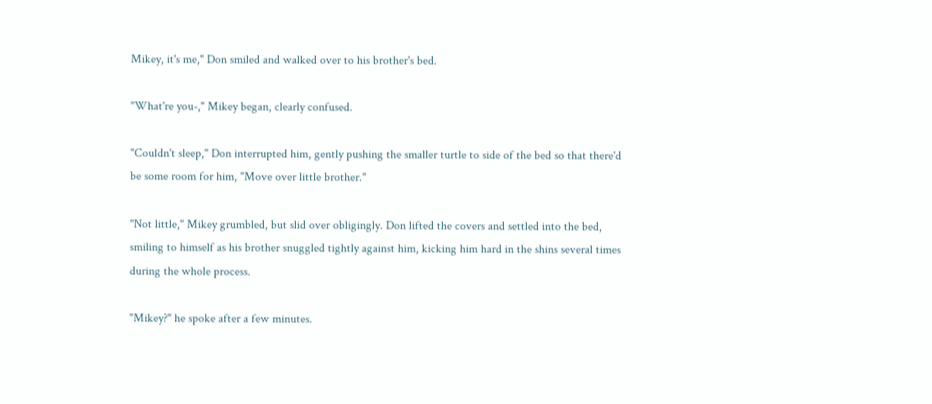Mikey, it's me," Don smiled and walked over to his brother's bed.

"What're you-," Mikey began, clearly confused.

"Couldn't sleep," Don interrupted him, gently pushing the smaller turtle to side of the bed so that there'd be some room for him, "Move over little brother."

"Not little," Mikey grumbled, but slid over obligingly. Don lifted the covers and settled into the bed, smiling to himself as his brother snuggled tightly against him, kicking him hard in the shins several times during the whole process.

"Mikey?" he spoke after a few minutes.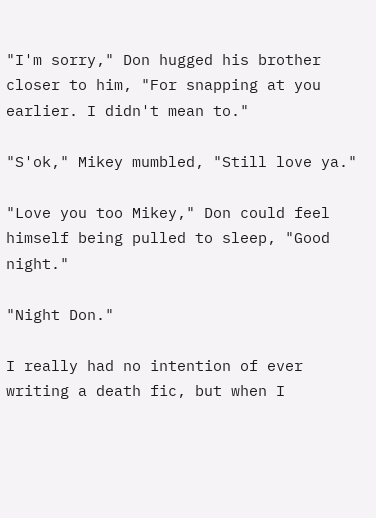"I'm sorry," Don hugged his brother closer to him, "For snapping at you earlier. I didn't mean to."

"S'ok," Mikey mumbled, "Still love ya."

"Love you too Mikey," Don could feel himself being pulled to sleep, "Good night."

"Night Don."

I really had no intention of ever writing a death fic, but when I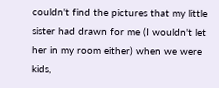couldn't find the pictures that my little sister had drawn for me (I wouldn't let her in my room either) when we were kids,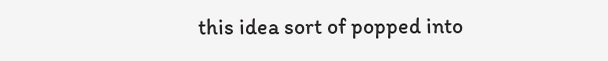this idea sort of popped into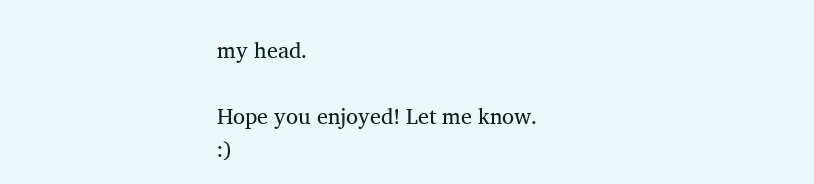my head.

Hope you enjoyed! Let me know. :)